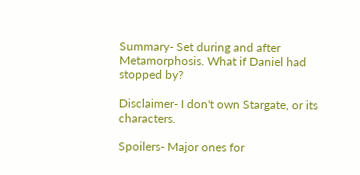Summary- Set during and after Metamorphosis. What if Daniel had stopped by?

Disclaimer- I don't own Stargate, or its characters.

Spoilers- Major ones for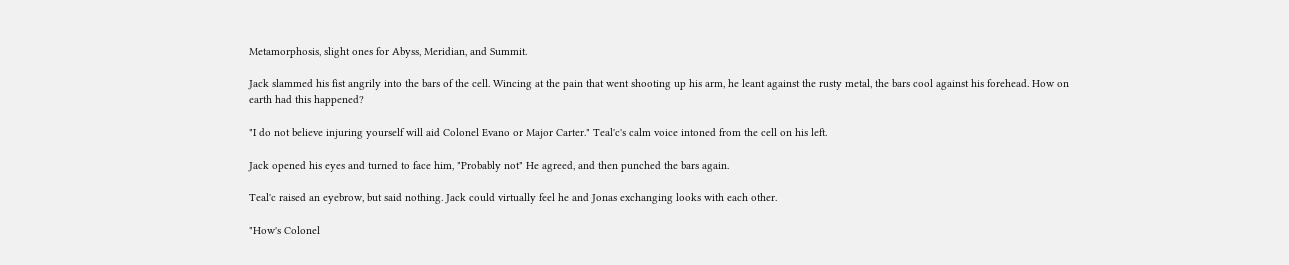Metamorphosis, slight ones for Abyss, Meridian, and Summit.

Jack slammed his fist angrily into the bars of the cell. Wincing at the pain that went shooting up his arm, he leant against the rusty metal, the bars cool against his forehead. How on earth had this happened?

"I do not believe injuring yourself will aid Colonel Evano or Major Carter." Teal'c's calm voice intoned from the cell on his left.

Jack opened his eyes and turned to face him, "Probably not" He agreed, and then punched the bars again.

Teal'c raised an eyebrow, but said nothing. Jack could virtually feel he and Jonas exchanging looks with each other.

"How's Colonel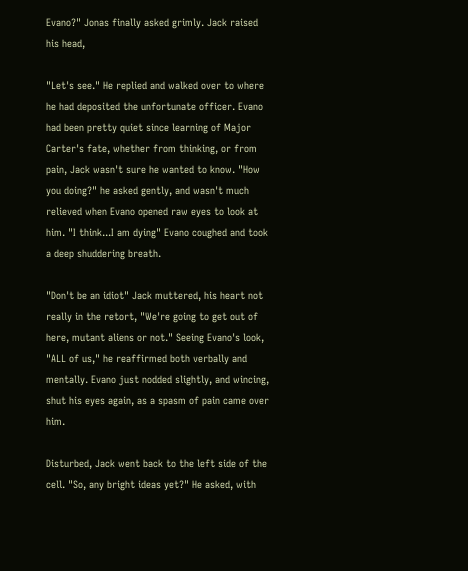Evano?" Jonas finally asked grimly. Jack raised his head,

"Let's see." He replied and walked over to where he had deposited the unfortunate officer. Evano had been pretty quiet since learning of Major Carter's fate, whether from thinking, or from pain, Jack wasn't sure he wanted to know. "How you doing?" he asked gently, and wasn't much relieved when Evano opened raw eyes to look at him. "I think...I am dying" Evano coughed and took a deep shuddering breath.

"Don't be an idiot" Jack muttered, his heart not really in the retort, "We're going to get out of here, mutant aliens or not." Seeing Evano's look, "ALL of us," he reaffirmed both verbally and mentally. Evano just nodded slightly, and wincing, shut his eyes again, as a spasm of pain came over him.

Disturbed, Jack went back to the left side of the cell. "So, any bright ideas yet?" He asked, with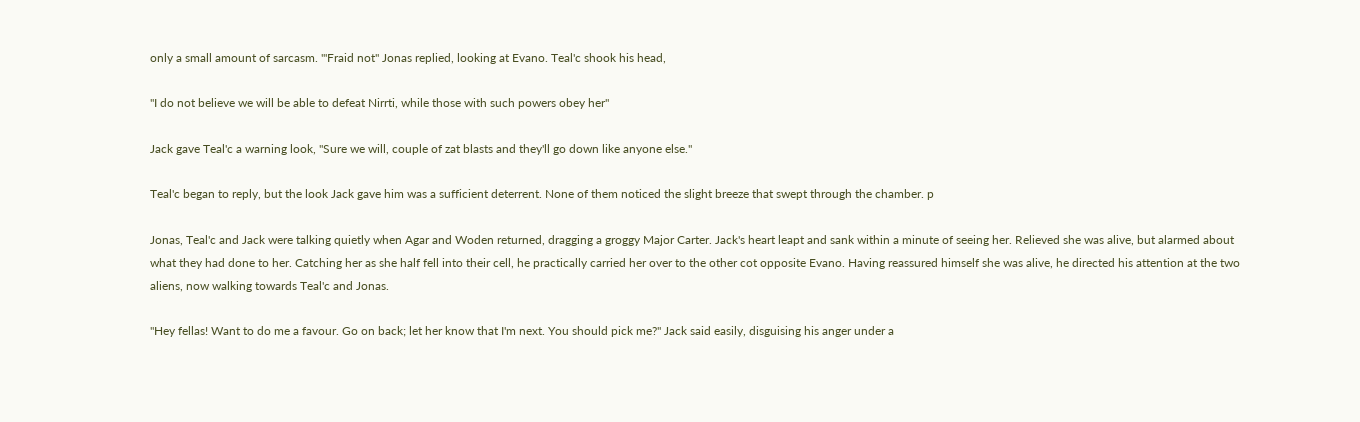only a small amount of sarcasm. "'Fraid not" Jonas replied, looking at Evano. Teal'c shook his head,

"I do not believe we will be able to defeat Nirrti, while those with such powers obey her"

Jack gave Teal'c a warning look, "Sure we will, couple of zat blasts and they'll go down like anyone else."

Teal'c began to reply, but the look Jack gave him was a sufficient deterrent. None of them noticed the slight breeze that swept through the chamber. p

Jonas, Teal'c and Jack were talking quietly when Agar and Woden returned, dragging a groggy Major Carter. Jack's heart leapt and sank within a minute of seeing her. Relieved she was alive, but alarmed about what they had done to her. Catching her as she half fell into their cell, he practically carried her over to the other cot opposite Evano. Having reassured himself she was alive, he directed his attention at the two aliens, now walking towards Teal'c and Jonas.

"Hey fellas! Want to do me a favour. Go on back; let her know that I'm next. You should pick me?" Jack said easily, disguising his anger under a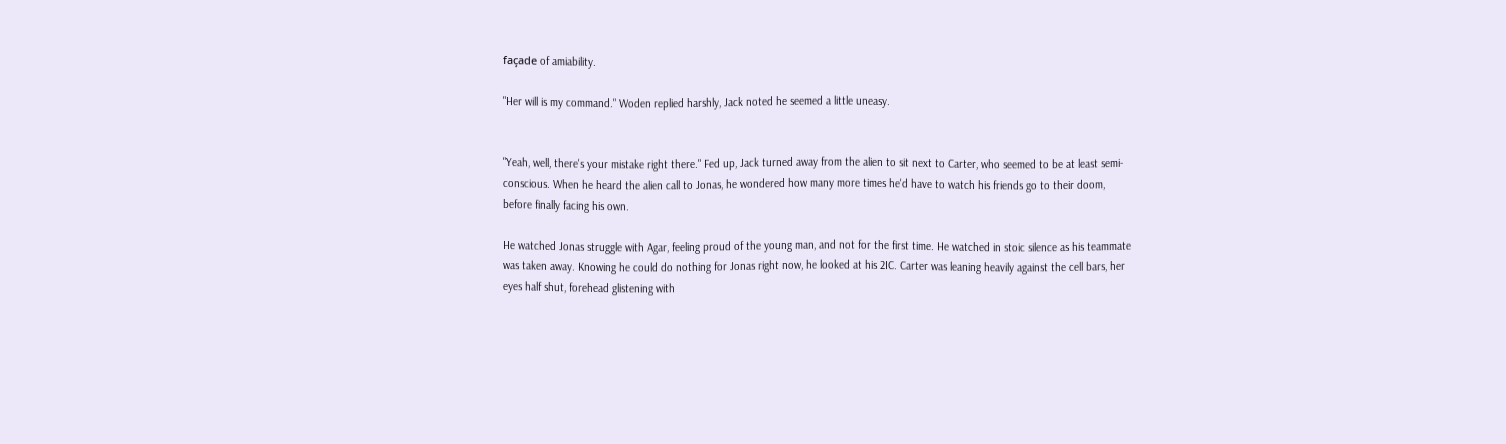façade of amiability.

"Her will is my command." Woden replied harshly, Jack noted he seemed a little uneasy.


"Yeah, well, there's your mistake right there." Fed up, Jack turned away from the alien to sit next to Carter, who seemed to be at least semi-conscious. When he heard the alien call to Jonas, he wondered how many more times he'd have to watch his friends go to their doom, before finally facing his own.

He watched Jonas struggle with Agar, feeling proud of the young man, and not for the first time. He watched in stoic silence as his teammate was taken away. Knowing he could do nothing for Jonas right now, he looked at his 2IC. Carter was leaning heavily against the cell bars, her eyes half shut, forehead glistening with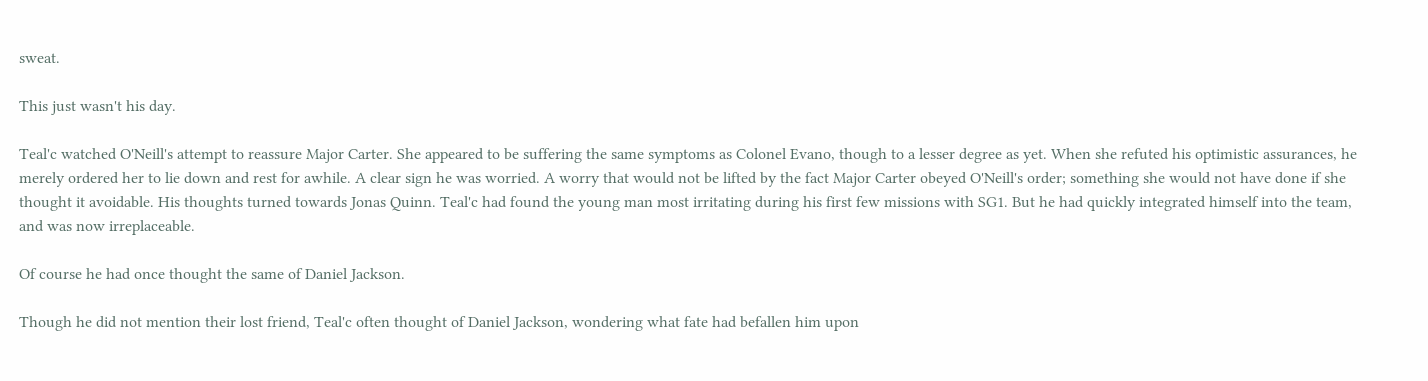sweat.

This just wasn't his day.

Teal'c watched O'Neill's attempt to reassure Major Carter. She appeared to be suffering the same symptoms as Colonel Evano, though to a lesser degree as yet. When she refuted his optimistic assurances, he merely ordered her to lie down and rest for awhile. A clear sign he was worried. A worry that would not be lifted by the fact Major Carter obeyed O'Neill's order; something she would not have done if she thought it avoidable. His thoughts turned towards Jonas Quinn. Teal'c had found the young man most irritating during his first few missions with SG1. But he had quickly integrated himself into the team, and was now irreplaceable.

Of course he had once thought the same of Daniel Jackson.

Though he did not mention their lost friend, Teal'c often thought of Daniel Jackson, wondering what fate had befallen him upon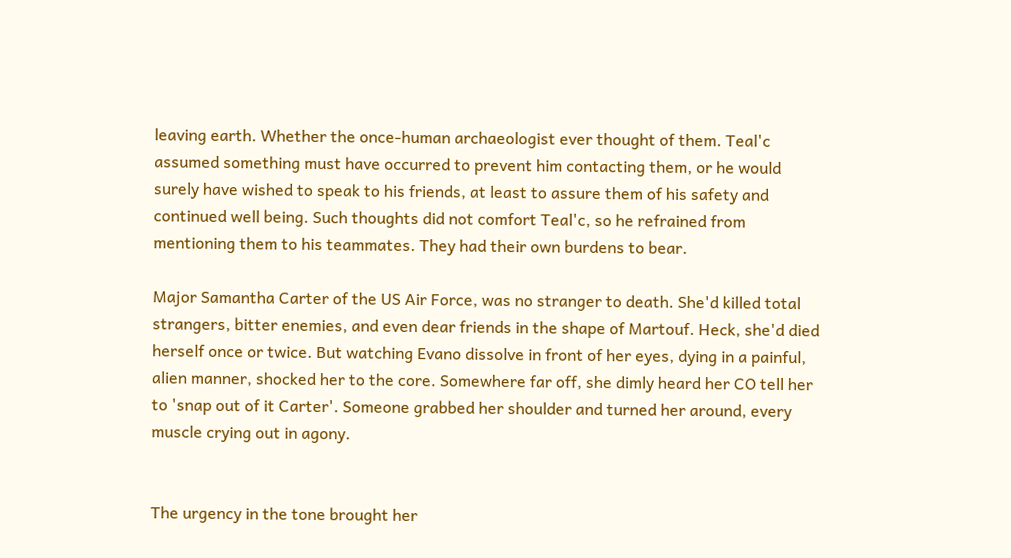leaving earth. Whether the once-human archaeologist ever thought of them. Teal'c assumed something must have occurred to prevent him contacting them, or he would surely have wished to speak to his friends, at least to assure them of his safety and continued well being. Such thoughts did not comfort Teal'c, so he refrained from mentioning them to his teammates. They had their own burdens to bear.

Major Samantha Carter of the US Air Force, was no stranger to death. She'd killed total strangers, bitter enemies, and even dear friends in the shape of Martouf. Heck, she'd died herself once or twice. But watching Evano dissolve in front of her eyes, dying in a painful, alien manner, shocked her to the core. Somewhere far off, she dimly heard her CO tell her to 'snap out of it Carter'. Someone grabbed her shoulder and turned her around, every muscle crying out in agony.


The urgency in the tone brought her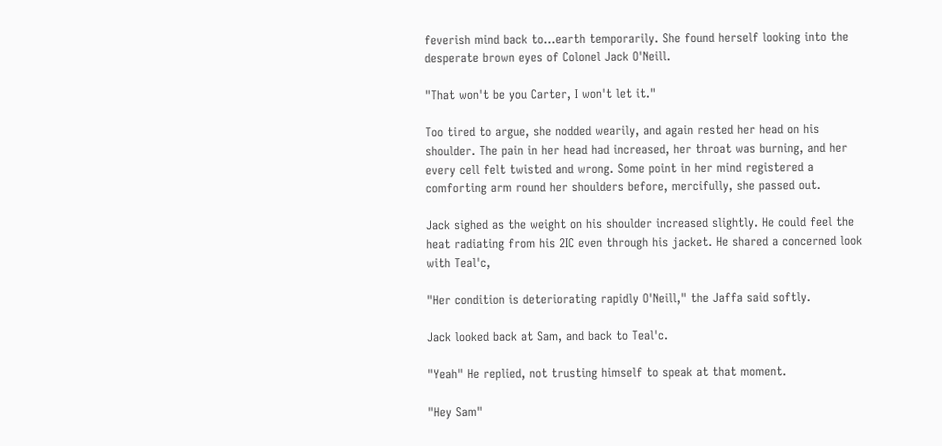feverish mind back to…earth temporarily. She found herself looking into the desperate brown eyes of Colonel Jack O'Neill.

"That won't be you Carter, I won't let it."

Too tired to argue, she nodded wearily, and again rested her head on his shoulder. The pain in her head had increased, her throat was burning, and her every cell felt twisted and wrong. Some point in her mind registered a comforting arm round her shoulders before, mercifully, she passed out.

Jack sighed as the weight on his shoulder increased slightly. He could feel the heat radiating from his 2IC even through his jacket. He shared a concerned look with Teal'c,

"Her condition is deteriorating rapidly O'Neill," the Jaffa said softly.

Jack looked back at Sam, and back to Teal'c.

"Yeah" He replied, not trusting himself to speak at that moment.

"Hey Sam"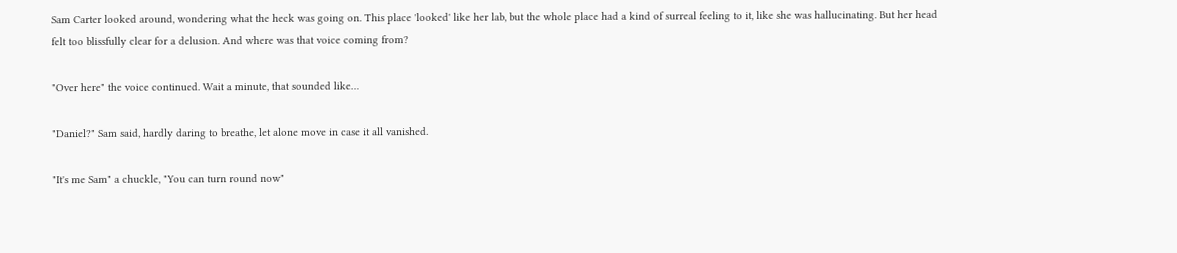Sam Carter looked around, wondering what the heck was going on. This place 'looked' like her lab, but the whole place had a kind of surreal feeling to it, like she was hallucinating. But her head felt too blissfully clear for a delusion. And where was that voice coming from?

"Over here" the voice continued. Wait a minute, that sounded like…

"Daniel?" Sam said, hardly daring to breathe, let alone move in case it all vanished.

"It's me Sam" a chuckle, "You can turn round now"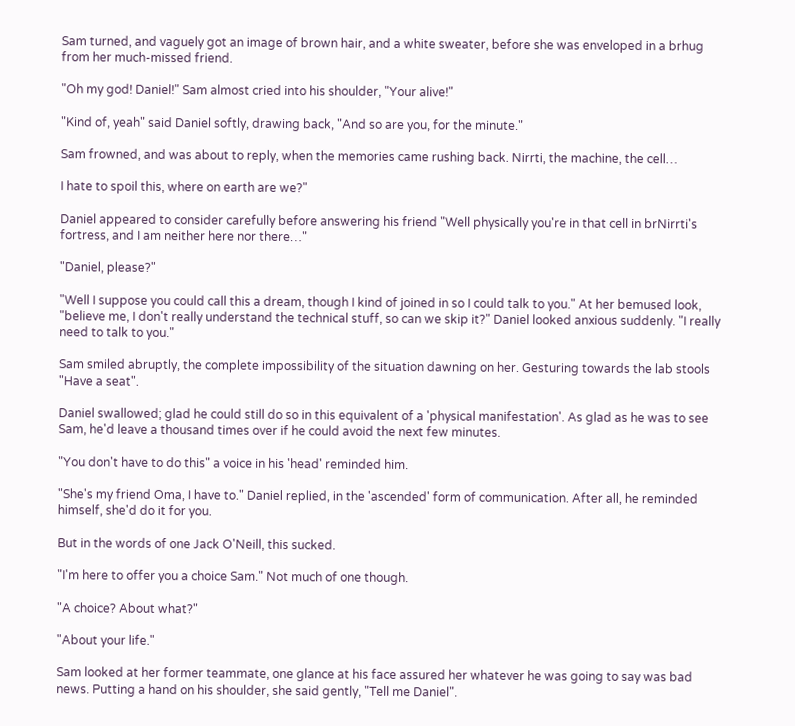Sam turned, and vaguely got an image of brown hair, and a white sweater, before she was enveloped in a brhug from her much-missed friend.

"Oh my god! Daniel!" Sam almost cried into his shoulder, "Your alive!"

"Kind of, yeah" said Daniel softly, drawing back, "And so are you, for the minute."

Sam frowned, and was about to reply, when the memories came rushing back. Nirrti, the machine, the cell…

I hate to spoil this, where on earth are we?"

Daniel appeared to consider carefully before answering his friend "Well physically you're in that cell in brNirrti's fortress, and I am neither here nor there…"

"Daniel, please?"

"Well I suppose you could call this a dream, though I kind of joined in so I could talk to you." At her bemused look, "believe me, I don't really understand the technical stuff, so can we skip it?" Daniel looked anxious suddenly. "I really need to talk to you."

Sam smiled abruptly, the complete impossibility of the situation dawning on her. Gesturing towards the lab stools "Have a seat".

Daniel swallowed; glad he could still do so in this equivalent of a 'physical manifestation'. As glad as he was to see Sam, he'd leave a thousand times over if he could avoid the next few minutes.

"You don't have to do this" a voice in his 'head' reminded him.

"She's my friend Oma, I have to." Daniel replied, in the 'ascended' form of communication. After all, he reminded himself, she'd do it for you.

But in the words of one Jack O'Neill, this sucked.

"I'm here to offer you a choice Sam." Not much of one though.

"A choice? About what?"

"About your life."

Sam looked at her former teammate, one glance at his face assured her whatever he was going to say was bad news. Putting a hand on his shoulder, she said gently, "Tell me Daniel".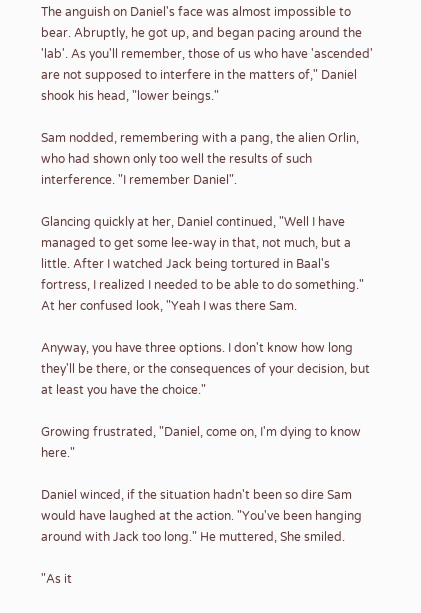The anguish on Daniel's face was almost impossible to bear. Abruptly, he got up, and began pacing around the 'lab'. As you'll remember, those of us who have 'ascended' are not supposed to interfere in the matters of," Daniel shook his head, "lower beings."

Sam nodded, remembering with a pang, the alien Orlin, who had shown only too well the results of such interference. "I remember Daniel".

Glancing quickly at her, Daniel continued, "Well I have managed to get some lee-way in that, not much, but a little. After I watched Jack being tortured in Baal's fortress, I realized I needed to be able to do something." At her confused look, "Yeah I was there Sam.

Anyway, you have three options. I don't know how long they'll be there, or the consequences of your decision, but at least you have the choice."

Growing frustrated, "Daniel, come on, I'm dying to know here."

Daniel winced, if the situation hadn't been so dire Sam would have laughed at the action. "You've been hanging around with Jack too long." He muttered, She smiled.

"As it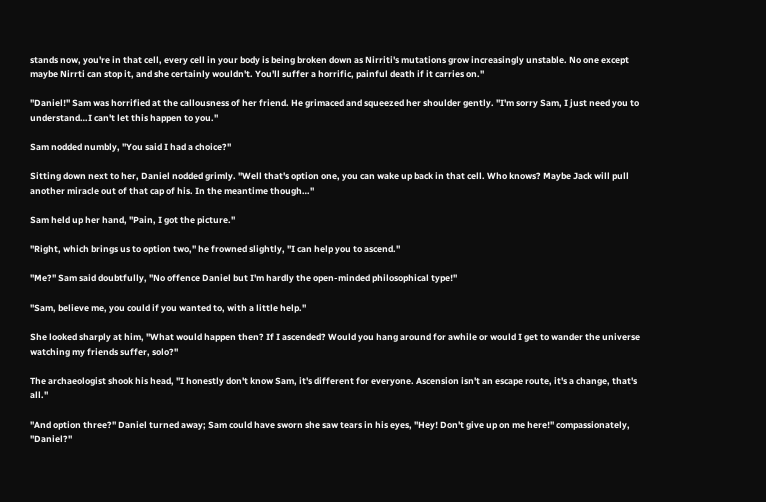stands now, you're in that cell, every cell in your body is being broken down as Nirriti's mutations grow increasingly unstable. No one except maybe Nirrti can stop it, and she certainly wouldn't. You'll suffer a horrific, painful death if it carries on."

"Daniel!" Sam was horrified at the callousness of her friend. He grimaced and squeezed her shoulder gently. "I'm sorry Sam, I just need you to understand…I can't let this happen to you."

Sam nodded numbly, "You said I had a choice?"

Sitting down next to her, Daniel nodded grimly. "Well that's option one, you can wake up back in that cell. Who knows? Maybe Jack will pull another miracle out of that cap of his. In the meantime though…"

Sam held up her hand, "Pain, I got the picture."

"Right, which brings us to option two," he frowned slightly, "I can help you to ascend."

"Me?" Sam said doubtfully, "No offence Daniel but I'm hardly the open-minded philosophical type!"

"Sam, believe me, you could if you wanted to, with a little help."

She looked sharply at him, "What would happen then? If I ascended? Would you hang around for awhile or would I get to wander the universe watching my friends suffer, solo?"

The archaeologist shook his head, "I honestly don't know Sam, it's different for everyone. Ascension isn't an escape route, it's a change, that's all."

"And option three?" Daniel turned away; Sam could have sworn she saw tears in his eyes, "Hey! Don't give up on me here!" compassionately, "Daniel?"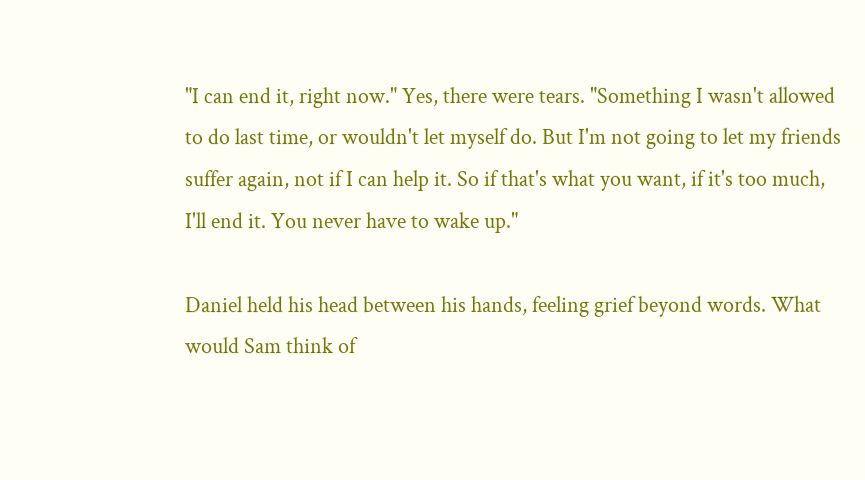"I can end it, right now." Yes, there were tears. "Something I wasn't allowed to do last time, or wouldn't let myself do. But I'm not going to let my friends suffer again, not if I can help it. So if that's what you want, if it's too much, I'll end it. You never have to wake up."

Daniel held his head between his hands, feeling grief beyond words. What would Sam think of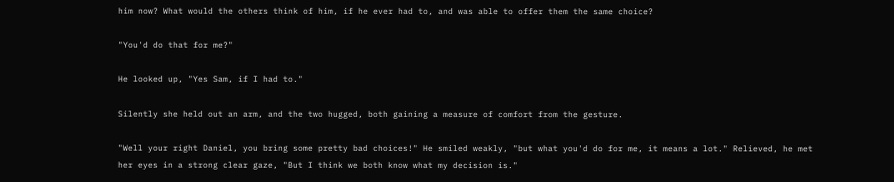him now? What would the others think of him, if he ever had to, and was able to offer them the same choice?

"You'd do that for me?"

He looked up, "Yes Sam, if I had to."

Silently she held out an arm, and the two hugged, both gaining a measure of comfort from the gesture.

"Well your right Daniel, you bring some pretty bad choices!" He smiled weakly, "but what you'd do for me, it means a lot." Relieved, he met her eyes in a strong clear gaze, "But I think we both know what my decision is."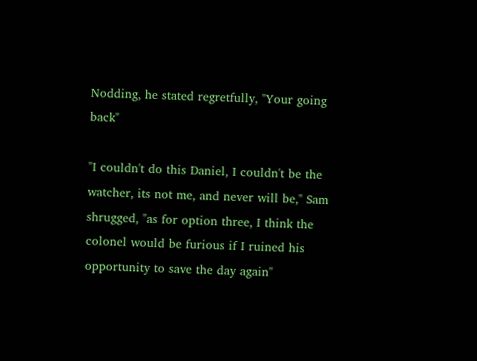Nodding, he stated regretfully, "Your going back"

"I couldn't do this Daniel, I couldn't be the watcher, its not me, and never will be," Sam shrugged, "as for option three, I think the colonel would be furious if I ruined his opportunity to save the day again"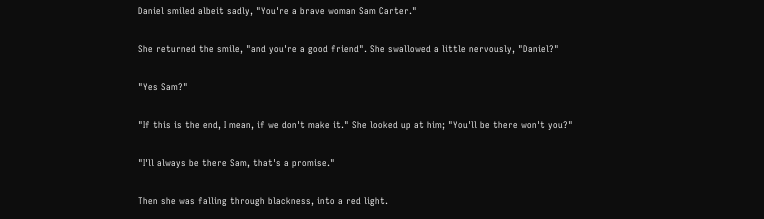Daniel smiled albeit sadly, "You're a brave woman Sam Carter."

She returned the smile, "and you're a good friend". She swallowed a little nervously, "Daniel?"

"Yes Sam?"

"If this is the end, I mean, if we don't make it." She looked up at him; "You'll be there won't you?"

"I'll always be there Sam, that's a promise."

Then she was falling through blackness, into a red light.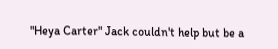"Heya Carter" Jack couldn't help but be a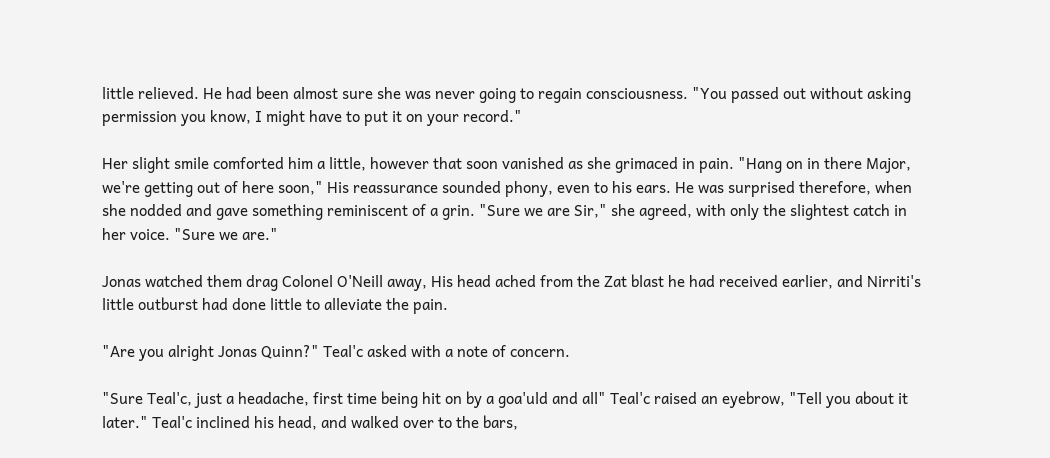little relieved. He had been almost sure she was never going to regain consciousness. "You passed out without asking permission you know, I might have to put it on your record."

Her slight smile comforted him a little, however that soon vanished as she grimaced in pain. "Hang on in there Major, we're getting out of here soon," His reassurance sounded phony, even to his ears. He was surprised therefore, when she nodded and gave something reminiscent of a grin. "Sure we are Sir," she agreed, with only the slightest catch in her voice. "Sure we are."

Jonas watched them drag Colonel O'Neill away, His head ached from the Zat blast he had received earlier, and Nirriti's little outburst had done little to alleviate the pain.

"Are you alright Jonas Quinn?" Teal'c asked with a note of concern.

"Sure Teal'c, just a headache, first time being hit on by a goa'uld and all" Teal'c raised an eyebrow, "Tell you about it later." Teal'c inclined his head, and walked over to the bars,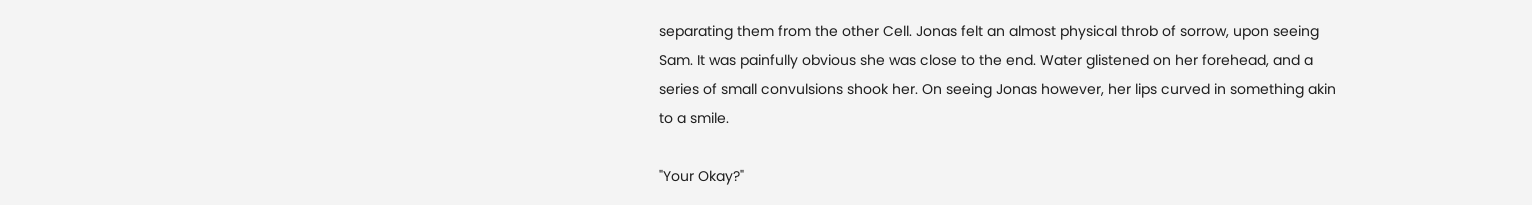separating them from the other Cell. Jonas felt an almost physical throb of sorrow, upon seeing Sam. It was painfully obvious she was close to the end. Water glistened on her forehead, and a series of small convulsions shook her. On seeing Jonas however, her lips curved in something akin to a smile.

"Your Okay?"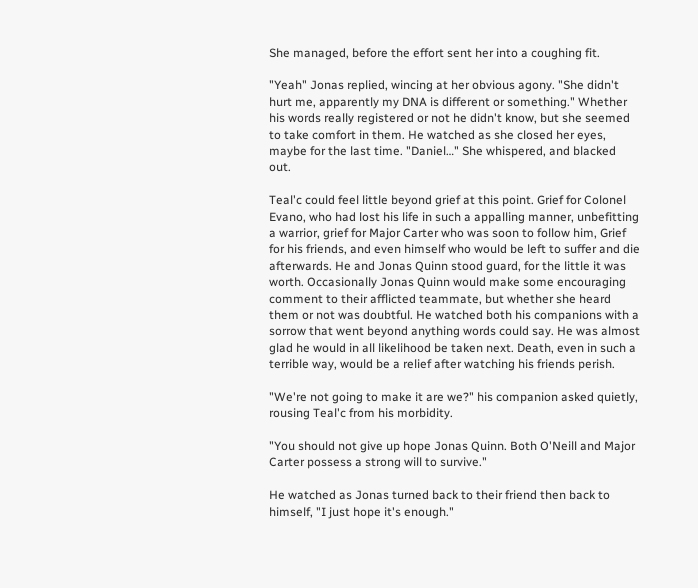She managed, before the effort sent her into a coughing fit.

"Yeah" Jonas replied, wincing at her obvious agony. "She didn't hurt me, apparently my DNA is different or something." Whether his words really registered or not he didn't know, but she seemed to take comfort in them. He watched as she closed her eyes, maybe for the last time. "Daniel…" She whispered, and blacked out.

Teal'c could feel little beyond grief at this point. Grief for Colonel Evano, who had lost his life in such a appalling manner, unbefitting a warrior, grief for Major Carter who was soon to follow him, Grief for his friends, and even himself who would be left to suffer and die afterwards. He and Jonas Quinn stood guard, for the little it was worth. Occasionally Jonas Quinn would make some encouraging comment to their afflicted teammate, but whether she heard them or not was doubtful. He watched both his companions with a sorrow that went beyond anything words could say. He was almost glad he would in all likelihood be taken next. Death, even in such a terrible way, would be a relief after watching his friends perish.

"We're not going to make it are we?" his companion asked quietly, rousing Teal'c from his morbidity.

"You should not give up hope Jonas Quinn. Both O'Neill and Major Carter possess a strong will to survive."

He watched as Jonas turned back to their friend then back to himself, "I just hope it's enough."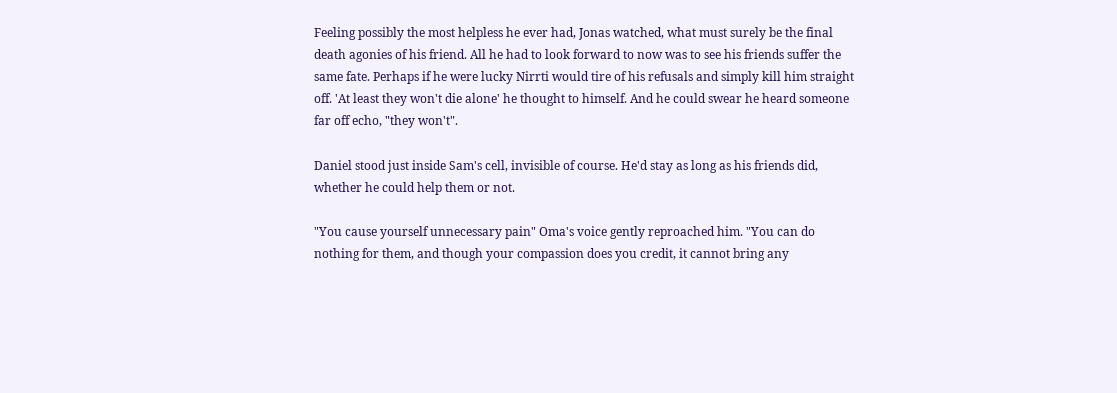Feeling possibly the most helpless he ever had, Jonas watched, what must surely be the final death agonies of his friend. All he had to look forward to now was to see his friends suffer the same fate. Perhaps if he were lucky Nirrti would tire of his refusals and simply kill him straight off. 'At least they won't die alone' he thought to himself. And he could swear he heard someone far off echo, "they won't".

Daniel stood just inside Sam's cell, invisible of course. He'd stay as long as his friends did, whether he could help them or not.

"You cause yourself unnecessary pain" Oma's voice gently reproached him. "You can do nothing for them, and though your compassion does you credit, it cannot bring any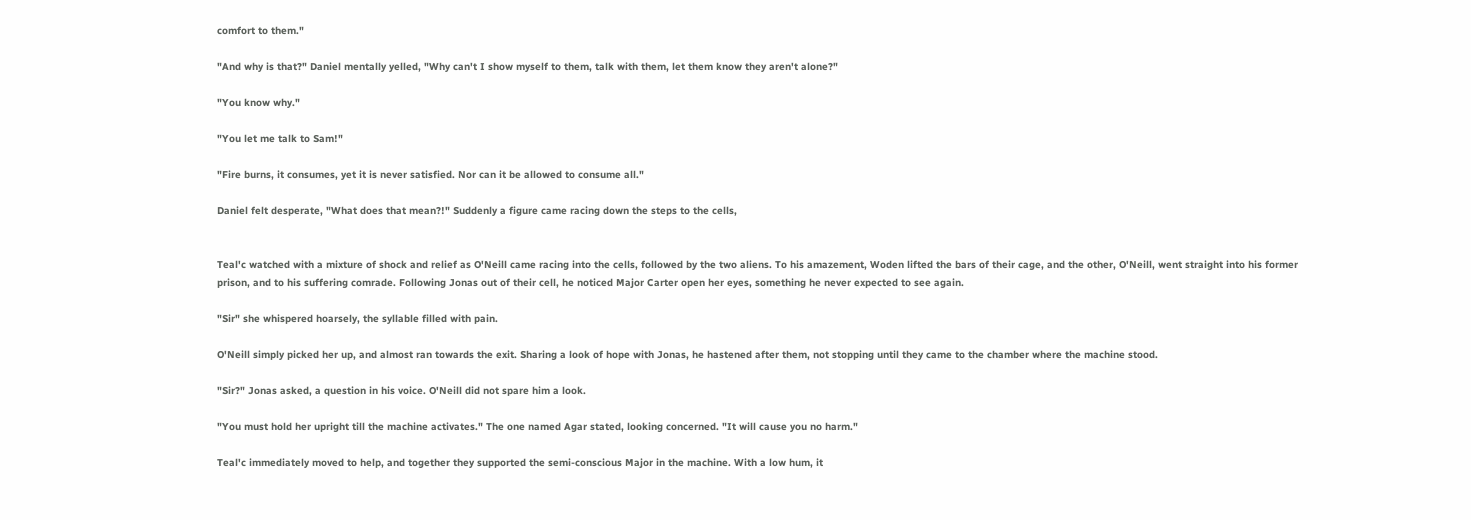comfort to them."

"And why is that?" Daniel mentally yelled, "Why can't I show myself to them, talk with them, let them know they aren't alone?"

"You know why."

"You let me talk to Sam!"

"Fire burns, it consumes, yet it is never satisfied. Nor can it be allowed to consume all."

Daniel felt desperate, "What does that mean?!" Suddenly a figure came racing down the steps to the cells,


Teal'c watched with a mixture of shock and relief as O'Neill came racing into the cells, followed by the two aliens. To his amazement, Woden lifted the bars of their cage, and the other, O'Neill, went straight into his former prison, and to his suffering comrade. Following Jonas out of their cell, he noticed Major Carter open her eyes, something he never expected to see again.

"Sir" she whispered hoarsely, the syllable filled with pain.

O'Neill simply picked her up, and almost ran towards the exit. Sharing a look of hope with Jonas, he hastened after them, not stopping until they came to the chamber where the machine stood.

"Sir?" Jonas asked, a question in his voice. O'Neill did not spare him a look.

"You must hold her upright till the machine activates." The one named Agar stated, looking concerned. "It will cause you no harm."

Teal'c immediately moved to help, and together they supported the semi-conscious Major in the machine. With a low hum, it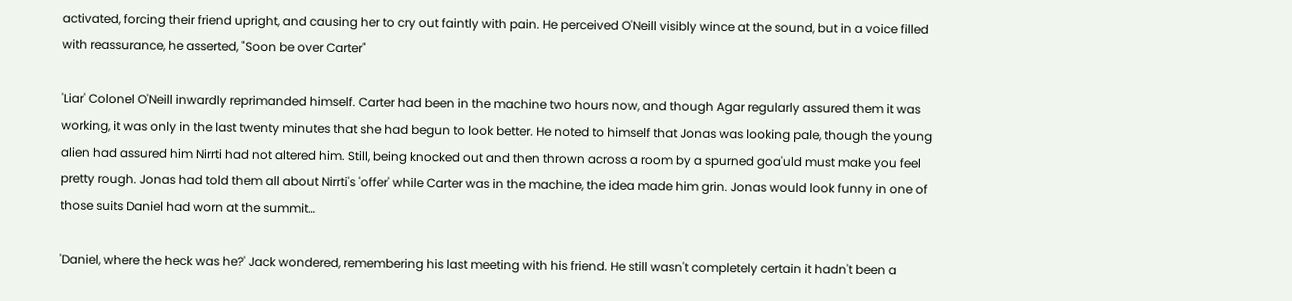activated, forcing their friend upright, and causing her to cry out faintly with pain. He perceived O'Neill visibly wince at the sound, but in a voice filled with reassurance, he asserted, "Soon be over Carter"

'Liar' Colonel O'Neill inwardly reprimanded himself. Carter had been in the machine two hours now, and though Agar regularly assured them it was working, it was only in the last twenty minutes that she had begun to look better. He noted to himself that Jonas was looking pale, though the young alien had assured him Nirrti had not altered him. Still, being knocked out and then thrown across a room by a spurned goa'uld must make you feel pretty rough. Jonas had told them all about Nirrti's 'offer' while Carter was in the machine, the idea made him grin. Jonas would look funny in one of those suits Daniel had worn at the summit…

'Daniel, where the heck was he?' Jack wondered, remembering his last meeting with his friend. He still wasn't completely certain it hadn't been a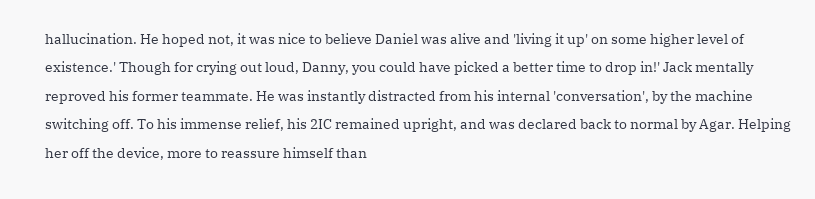hallucination. He hoped not, it was nice to believe Daniel was alive and 'living it up' on some higher level of existence.' Though for crying out loud, Danny, you could have picked a better time to drop in!' Jack mentally reproved his former teammate. He was instantly distracted from his internal 'conversation', by the machine switching off. To his immense relief, his 2IC remained upright, and was declared back to normal by Agar. Helping her off the device, more to reassure himself than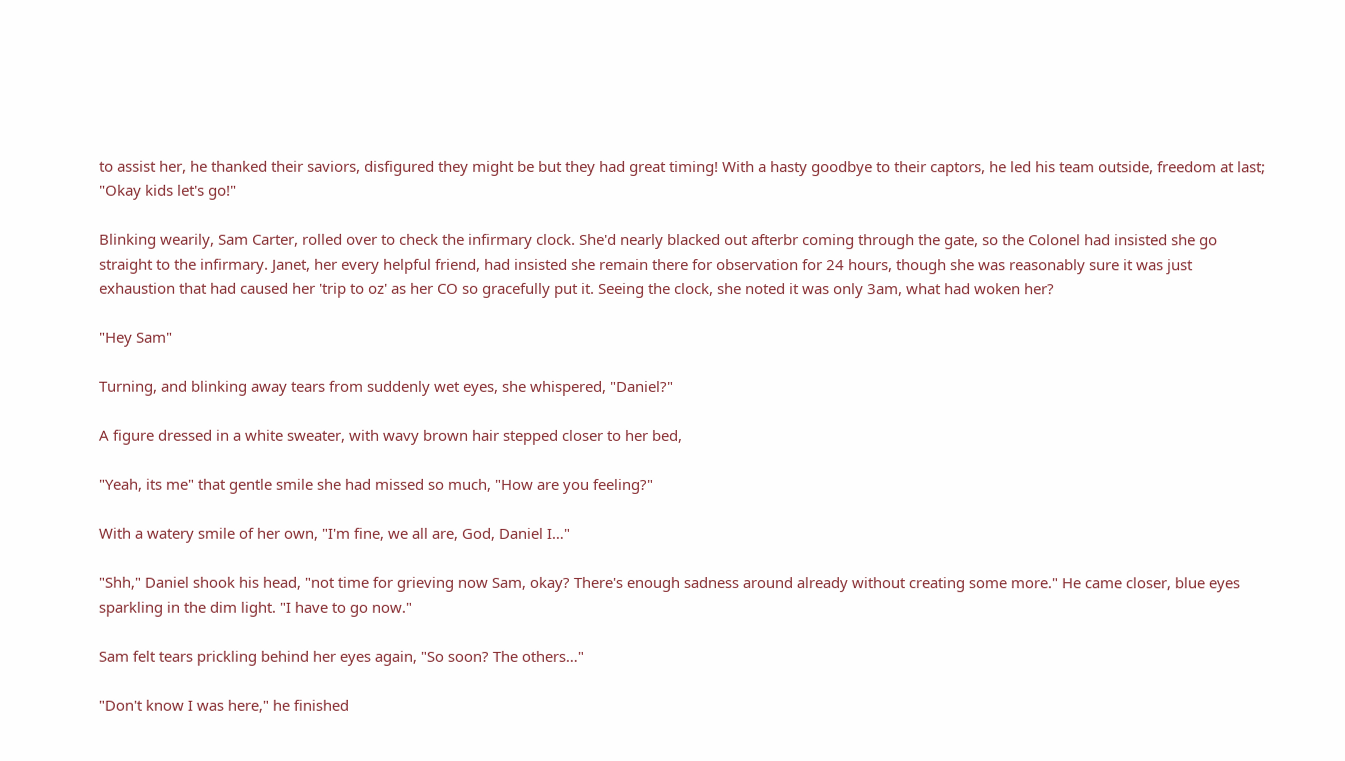to assist her, he thanked their saviors, disfigured they might be but they had great timing! With a hasty goodbye to their captors, he led his team outside, freedom at last; "Okay kids let's go!"

Blinking wearily, Sam Carter, rolled over to check the infirmary clock. She'd nearly blacked out afterbr coming through the gate, so the Colonel had insisted she go straight to the infirmary. Janet, her every helpful friend, had insisted she remain there for observation for 24 hours, though she was reasonably sure it was just exhaustion that had caused her 'trip to oz' as her CO so gracefully put it. Seeing the clock, she noted it was only 3am, what had woken her?

"Hey Sam"

Turning, and blinking away tears from suddenly wet eyes, she whispered, "Daniel?"

A figure dressed in a white sweater, with wavy brown hair stepped closer to her bed,

"Yeah, its me" that gentle smile she had missed so much, "How are you feeling?"

With a watery smile of her own, "I'm fine, we all are, God, Daniel I…"

"Shh," Daniel shook his head, "not time for grieving now Sam, okay? There's enough sadness around already without creating some more." He came closer, blue eyes sparkling in the dim light. "I have to go now."

Sam felt tears prickling behind her eyes again, "So soon? The others…"

"Don't know I was here," he finished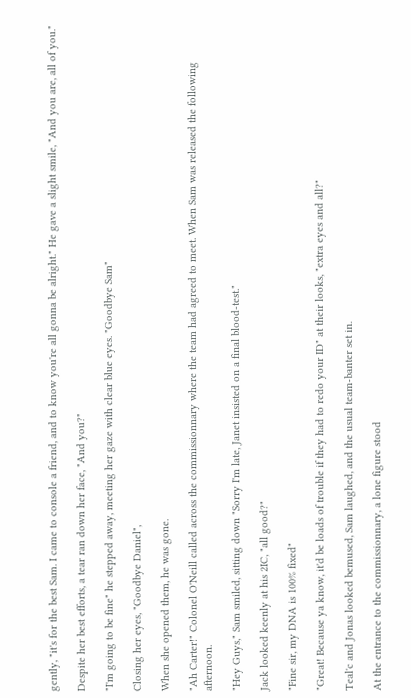gently, "it's for the best Sam. I came to console a friend, and to know you're all gonna be alright." He gave a slight smile, "And you are, all of you."

Despite her best efforts, a tear ran down her face, "And you?"

"I'm going to be fine" he stepped away, meeting her gaze with clear blue eyes. "Goodbye Sam"

Closing her eyes, "Goodbye Daniel",

When she opened them, he was gone.

"Ah Carter!" Colonel O'Neill called across the commissionnary where the team had agreed to meet. When Sam was released the following afternoon.

"Hey Guys," Sam smiled, sitting down "Sorry I'm late, Janet insisted on a final blood-test."

Jack looked keenly at his 2IC, "all good?"

"Fine sir, my DNA is 100% fixed"

"Great! Because ya know, it'd be loads of trouble if they had to redo your ID" at their looks, "extra eyes and all?"

Teal'c and Jonas looked bemused, Sam laughed, and the usual team-banter set in.

At the entrance to the commissionnary, a lone figure stood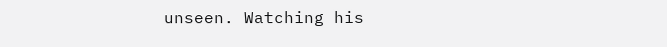unseen. Watching his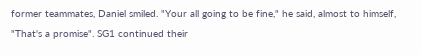former teammates, Daniel smiled. "Your all going to be fine," he said, almost to himself, "That's a promise". SG1 continued their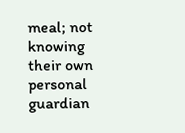meal; not knowing their own personal guardian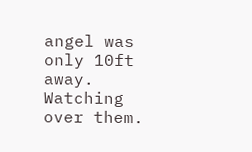angel was only 10ft away. Watching over them.